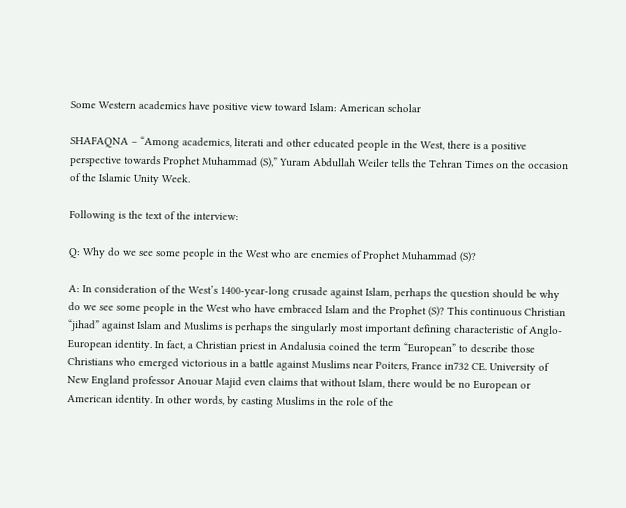Some Western academics have positive view toward Islam: American scholar

SHAFAQNA – “Among academics, literati and other educated people in the West, there is a positive perspective towards Prophet Muhammad (S),” Yuram Abdullah Weiler tells the Tehran Times on the occasion of the Islamic Unity Week.

Following is the text of the interview:

Q: Why do we see some people in the West who are enemies of Prophet Muhammad (S)?

A: In consideration of the West’s 1400-year-long crusade against Islam, perhaps the question should be why do we see some people in the West who have embraced Islam and the Prophet (S)? This continuous Christian “jihad” against Islam and Muslims is perhaps the singularly most important defining characteristic of Anglo-European identity. In fact, a Christian priest in Andalusia coined the term “European” to describe those Christians who emerged victorious in a battle against Muslims near Poiters, France in732 CE. University of New England professor Anouar Majid even claims that without Islam, there would be no European or American identity. In other words, by casting Muslims in the role of the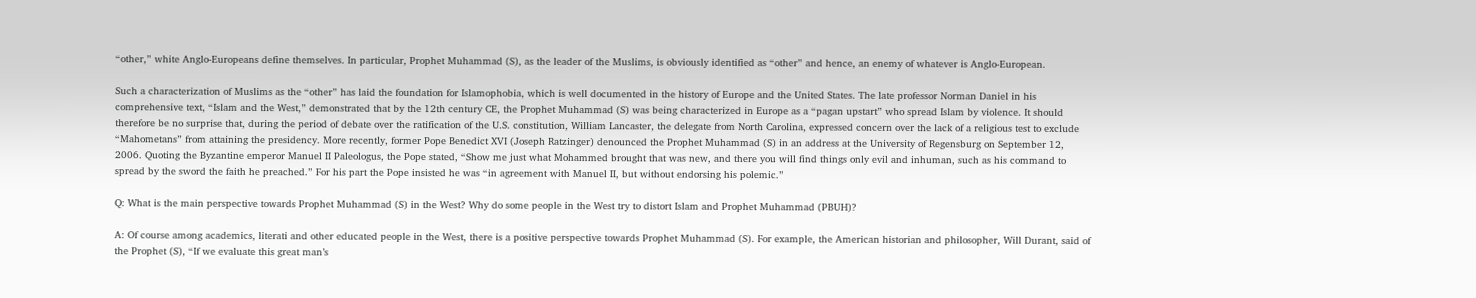“other,” white Anglo-Europeans define themselves. In particular, Prophet Muhammad (S), as the leader of the Muslims, is obviously identified as “other” and hence, an enemy of whatever is Anglo-European.

Such a characterization of Muslims as the “other” has laid the foundation for Islamophobia, which is well documented in the history of Europe and the United States. The late professor Norman Daniel in his comprehensive text, “Islam and the West,” demonstrated that by the 12th century CE, the Prophet Muhammad (S) was being characterized in Europe as a “pagan upstart” who spread Islam by violence. It should therefore be no surprise that, during the period of debate over the ratification of the U.S. constitution, William Lancaster, the delegate from North Carolina, expressed concern over the lack of a religious test to exclude “Mahometans” from attaining the presidency. More recently, former Pope Benedict XVI (Joseph Ratzinger) denounced the Prophet Muhammad (S) in an address at the University of Regensburg on September 12, 2006. Quoting the Byzantine emperor Manuel II Paleologus, the Pope stated, “Show me just what Mohammed brought that was new, and there you will find things only evil and inhuman, such as his command to spread by the sword the faith he preached.” For his part the Pope insisted he was “in agreement with Manuel II, but without endorsing his polemic.”

Q: What is the main perspective towards Prophet Muhammad (S) in the West? Why do some people in the West try to distort Islam and Prophet Muhammad (PBUH)?

A: Of course among academics, literati and other educated people in the West, there is a positive perspective towards Prophet Muhammad (S). For example, the American historian and philosopher, Will Durant, said of the Prophet (S), “If we evaluate this great man’s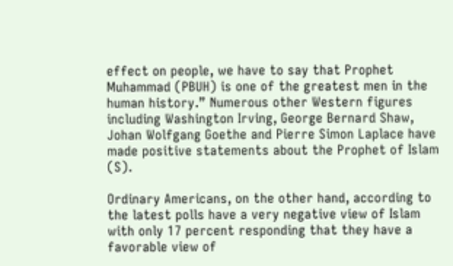effect on people, we have to say that Prophet Muhammad (PBUH) is one of the greatest men in the human history.” Numerous other Western figures including Washington Irving, George Bernard Shaw, Johan Wolfgang Goethe and Pierre Simon Laplace have made positive statements about the Prophet of Islam (S).

Ordinary Americans, on the other hand, according to the latest polls have a very negative view of Islam with only 17 percent responding that they have a favorable view of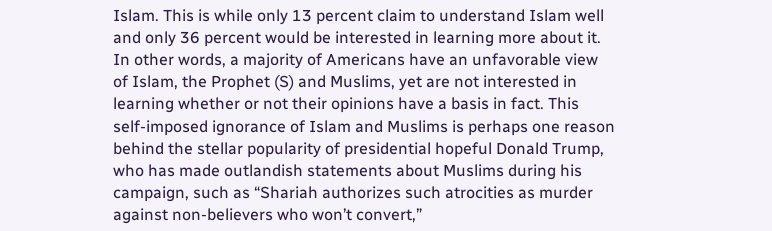Islam. This is while only 13 percent claim to understand Islam well and only 36 percent would be interested in learning more about it. In other words, a majority of Americans have an unfavorable view of Islam, the Prophet (S) and Muslims, yet are not interested in learning whether or not their opinions have a basis in fact. This self-imposed ignorance of Islam and Muslims is perhaps one reason behind the stellar popularity of presidential hopeful Donald Trump, who has made outlandish statements about Muslims during his campaign, such as “Shariah authorizes such atrocities as murder against non-believers who won’t convert,”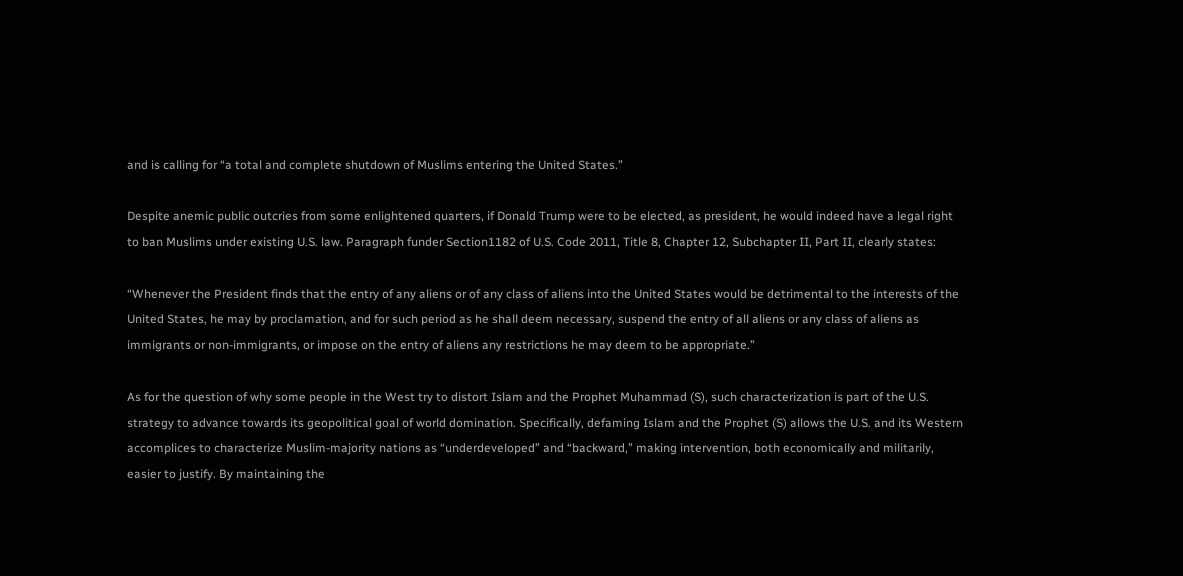and is calling for “a total and complete shutdown of Muslims entering the United States.”

Despite anemic public outcries from some enlightened quarters, if Donald Trump were to be elected, as president, he would indeed have a legal right to ban Muslims under existing U.S. law. Paragraph funder Section1182 of U.S. Code 2011, Title 8, Chapter 12, Subchapter II, Part II, clearly states:

“Whenever the President finds that the entry of any aliens or of any class of aliens into the United States would be detrimental to the interests of the United States, he may by proclamation, and for such period as he shall deem necessary, suspend the entry of all aliens or any class of aliens as immigrants or non-immigrants, or impose on the entry of aliens any restrictions he may deem to be appropriate.”

As for the question of why some people in the West try to distort Islam and the Prophet Muhammad (S), such characterization is part of the U.S. strategy to advance towards its geopolitical goal of world domination. Specifically, defaming Islam and the Prophet (S) allows the U.S. and its Western accomplices to characterize Muslim-majority nations as “underdeveloped” and “backward,” making intervention, both economically and militarily, easier to justify. By maintaining the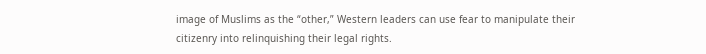image of Muslims as the “other,” Western leaders can use fear to manipulate their citizenry into relinquishing their legal rights.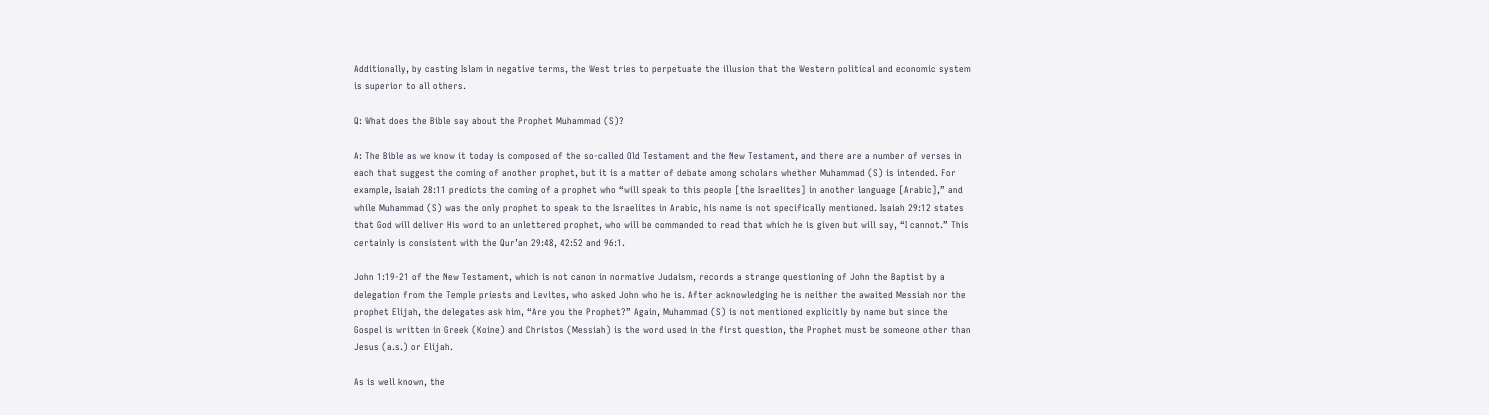Additionally, by casting Islam in negative terms, the West tries to perpetuate the illusion that the Western political and economic system is superior to all others.

Q: What does the Bible say about the Prophet Muhammad (S)?

A: The Bible as we know it today is composed of the so-called Old Testament and the New Testament, and there are a number of verses in each that suggest the coming of another prophet, but it is a matter of debate among scholars whether Muhammad (S) is intended. For example, Isaiah 28:11 predicts the coming of a prophet who “will speak to this people [the Israelites] in another language [Arabic],” and while Muhammad (S) was the only prophet to speak to the Israelites in Arabic, his name is not specifically mentioned. Isaiah 29:12 states that God will deliver His word to an unlettered prophet, who will be commanded to read that which he is given but will say, “I cannot.” This certainly is consistent with the Qur’an 29:48, 42:52 and 96:1.

John 1:19-21 of the New Testament, which is not canon in normative Judaism, records a strange questioning of John the Baptist by a delegation from the Temple priests and Levites, who asked John who he is. After acknowledging he is neither the awaited Messiah nor the prophet Elijah, the delegates ask him, “Are you the Prophet?” Again, Muhammad (S) is not mentioned explicitly by name but since the Gospel is written in Greek (Koine) and Christos (Messiah) is the word used in the first question, the Prophet must be someone other than Jesus (a.s.) or Elijah.

As is well known, the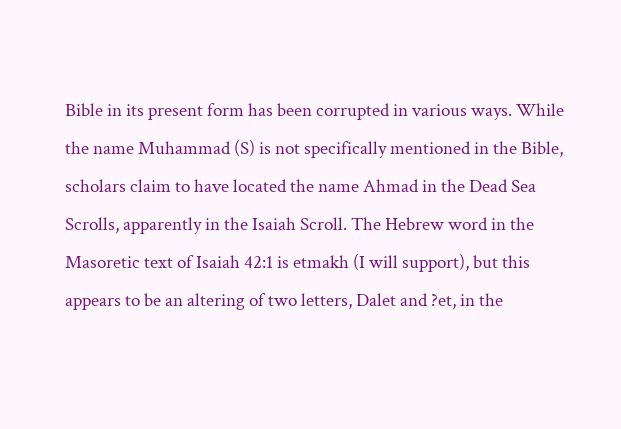Bible in its present form has been corrupted in various ways. While the name Muhammad (S) is not specifically mentioned in the Bible, scholars claim to have located the name Ahmad in the Dead Sea Scrolls, apparently in the Isaiah Scroll. The Hebrew word in the Masoretic text of Isaiah 42:1 is etmakh (I will support), but this appears to be an altering of two letters, Dalet and ?et, in the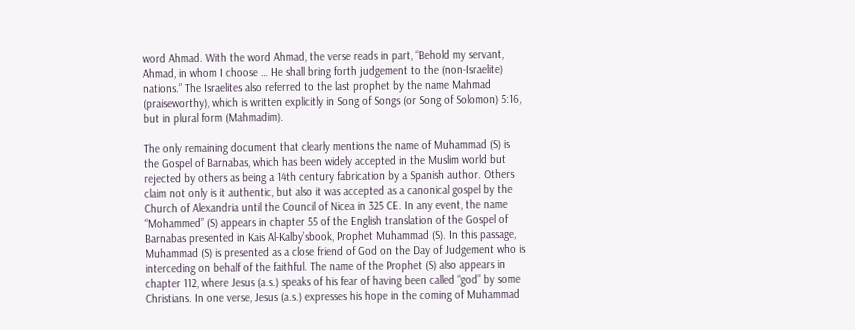word Ahmad. With the word Ahmad, the verse reads in part, “Behold my servant, Ahmad, in whom I choose … He shall bring forth judgement to the (non-Israelite) nations.” The Israelites also referred to the last prophet by the name Mahmad (praiseworthy), which is written explicitly in Song of Songs (or Song of Solomon) 5:16, but in plural form (Mahmadim).

The only remaining document that clearly mentions the name of Muhammad (S) is the Gospel of Barnabas, which has been widely accepted in the Muslim world but rejected by others as being a 14th century fabrication by a Spanish author. Others claim not only is it authentic, but also it was accepted as a canonical gospel by the Church of Alexandria until the Council of Nicea in 325 CE. In any event, the name “Mohammed” (S) appears in chapter 55 of the English translation of the Gospel of Barnabas presented in Kais Al-Kalby’sbook, Prophet Muhammad (S). In this passage, Muhammad (S) is presented as a close friend of God on the Day of Judgement who is interceding on behalf of the faithful. The name of the Prophet (S) also appears in chapter 112, where Jesus (a.s.) speaks of his fear of having been called “god” by some Christians. In one verse, Jesus (a.s.) expresses his hope in the coming of Muhammad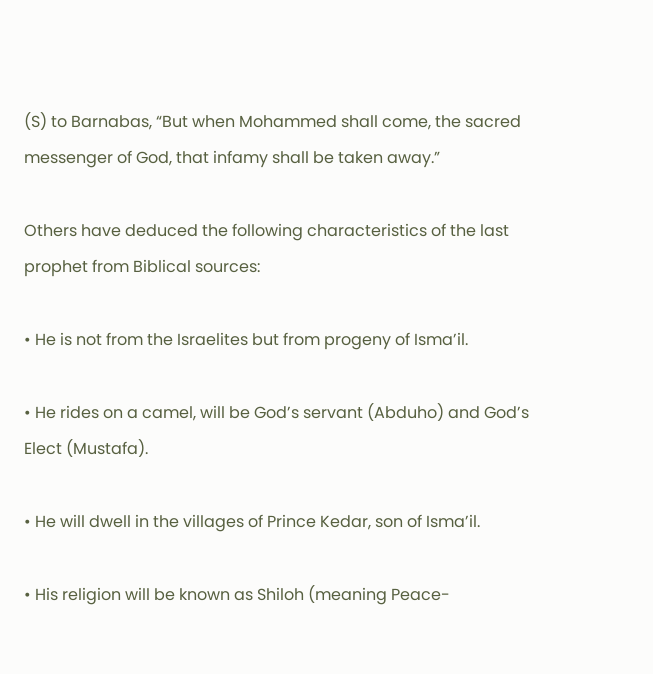(S) to Barnabas, “But when Mohammed shall come, the sacred messenger of God, that infamy shall be taken away.”

Others have deduced the following characteristics of the last prophet from Biblical sources:

• He is not from the Israelites but from progeny of Isma’il.

• He rides on a camel, will be God’s servant (Abduho) and God’s Elect (Mustafa).

• He will dwell in the villages of Prince Kedar, son of Isma’il.

• His religion will be known as Shiloh (meaning Peace-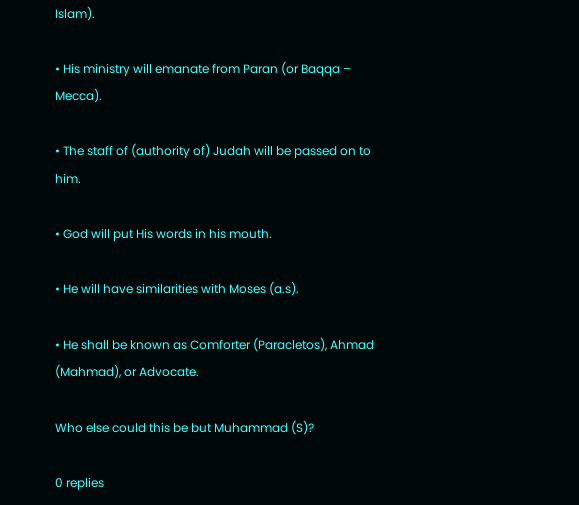Islam).

• His ministry will emanate from Paran (or Baqqa – Mecca).

• The staff of (authority of) Judah will be passed on to him.

• God will put His words in his mouth.

• He will have similarities with Moses (a.s).

• He shall be known as Comforter (Paracletos), Ahmad (Mahmad), or Advocate.

Who else could this be but Muhammad (S)?

0 replies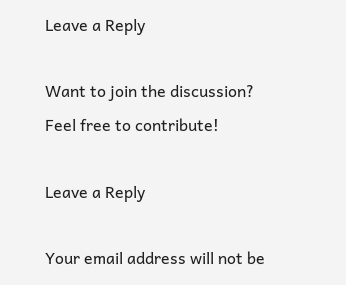Leave a Reply

Want to join the discussion?
Feel free to contribute!

Leave a Reply

Your email address will not be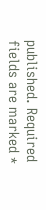published. Required fields are marked *